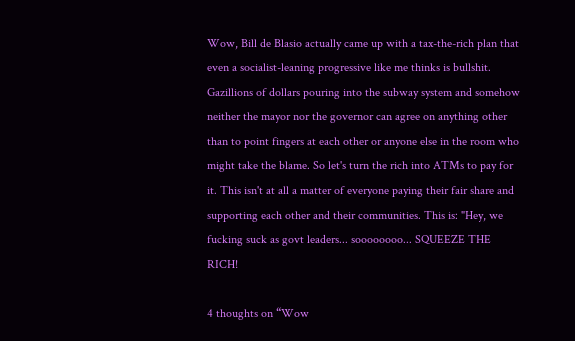Wow, Bill de Blasio actually came up with a tax-the-rich plan that even a socialist-leaning progressive like me thinks is bullshit. Gazillions of dollars pouring into the subway system and somehow neither the mayor nor the governor can agree on anything other than to point fingers at each other or anyone else in the room who might take the blame. So let's turn the rich into ATMs to pay for it. This isn't at all a matter of everyone paying their fair share and supporting each other and their communities. This is: "Hey, we fucking suck as govt leaders... soooooooo... SQUEEZE THE RICH!

4 thoughts on “Wow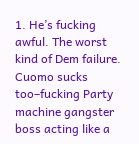1. He’s fucking awful. The worst kind of Dem failure. Cuomo sucks too–fucking Party machine gangster boss acting like a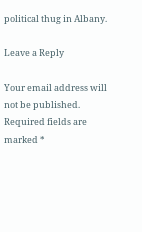political thug in Albany.

Leave a Reply

Your email address will not be published. Required fields are marked *